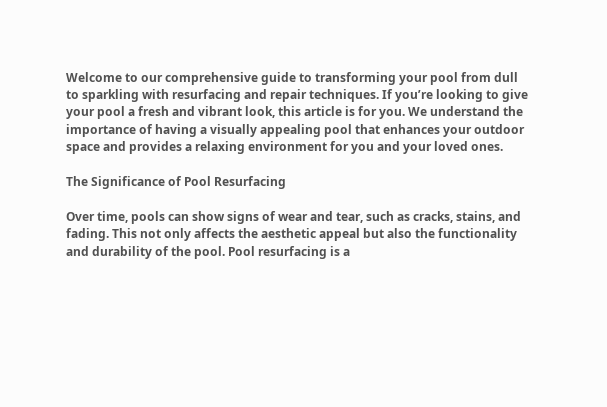Welcome to our comprehensive guide to transforming your pool from dull to sparkling with resurfacing and repair techniques. If you’re looking to give your pool a fresh and vibrant look, this article is for you. We understand the importance of having a visually appealing pool that enhances your outdoor space and provides a relaxing environment for you and your loved ones.

The Significance of Pool Resurfacing

Over time, pools can show signs of wear and tear, such as cracks, stains, and fading. This not only affects the aesthetic appeal but also the functionality and durability of the pool. Pool resurfacing is a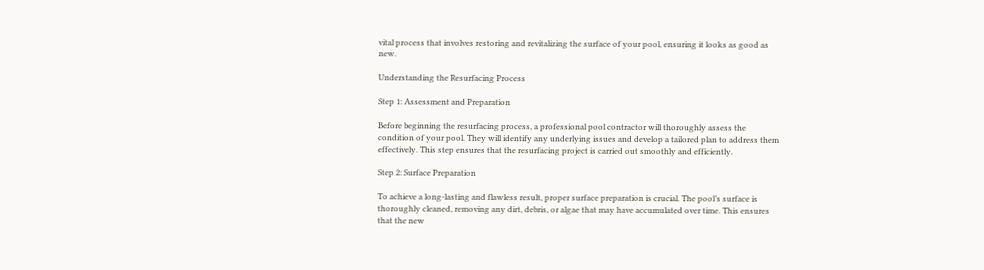vital process that involves restoring and revitalizing the surface of your pool, ensuring it looks as good as new.

Understanding the Resurfacing Process

Step 1: Assessment and Preparation

Before beginning the resurfacing process, a professional pool contractor will thoroughly assess the condition of your pool. They will identify any underlying issues and develop a tailored plan to address them effectively. This step ensures that the resurfacing project is carried out smoothly and efficiently.

Step 2: Surface Preparation

To achieve a long-lasting and flawless result, proper surface preparation is crucial. The pool’s surface is thoroughly cleaned, removing any dirt, debris, or algae that may have accumulated over time. This ensures that the new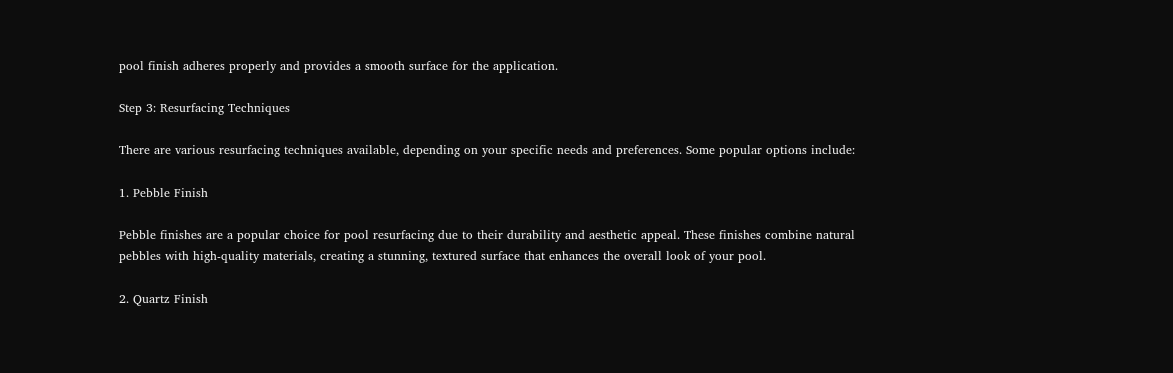pool finish adheres properly and provides a smooth surface for the application.

Step 3: Resurfacing Techniques

There are various resurfacing techniques available, depending on your specific needs and preferences. Some popular options include:

1. Pebble Finish

Pebble finishes are a popular choice for pool resurfacing due to their durability and aesthetic appeal. These finishes combine natural pebbles with high-quality materials, creating a stunning, textured surface that enhances the overall look of your pool.

2. Quartz Finish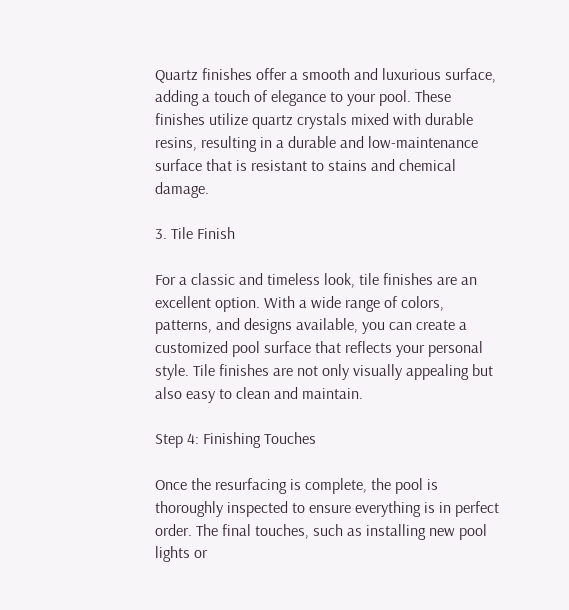Quartz finishes offer a smooth and luxurious surface, adding a touch of elegance to your pool. These finishes utilize quartz crystals mixed with durable resins, resulting in a durable and low-maintenance surface that is resistant to stains and chemical damage.

3. Tile Finish

For a classic and timeless look, tile finishes are an excellent option. With a wide range of colors, patterns, and designs available, you can create a customized pool surface that reflects your personal style. Tile finishes are not only visually appealing but also easy to clean and maintain.

Step 4: Finishing Touches

Once the resurfacing is complete, the pool is thoroughly inspected to ensure everything is in perfect order. The final touches, such as installing new pool lights or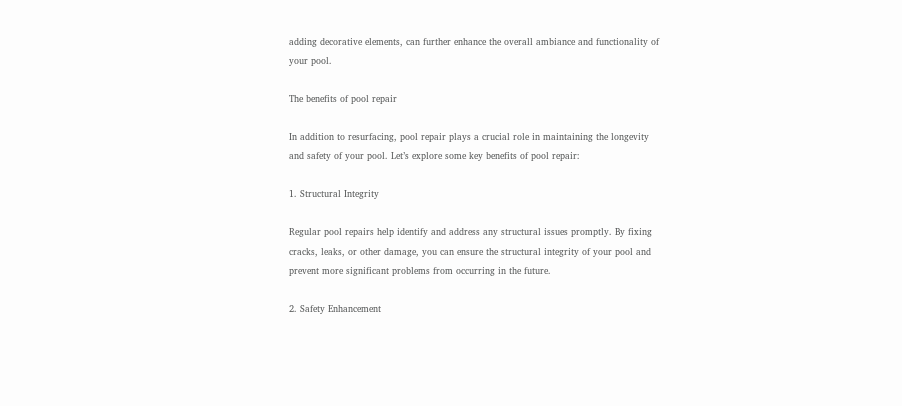adding decorative elements, can further enhance the overall ambiance and functionality of your pool.

The benefits of pool repair

In addition to resurfacing, pool repair plays a crucial role in maintaining the longevity and safety of your pool. Let’s explore some key benefits of pool repair:

1. Structural Integrity

Regular pool repairs help identify and address any structural issues promptly. By fixing cracks, leaks, or other damage, you can ensure the structural integrity of your pool and prevent more significant problems from occurring in the future.

2. Safety Enhancement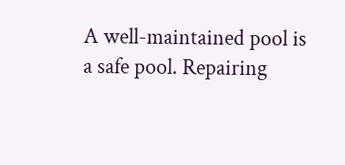A well-maintained pool is a safe pool. Repairing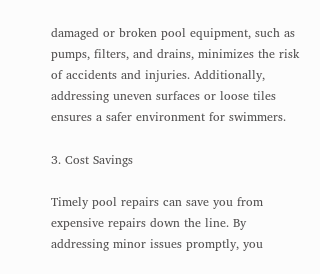damaged or broken pool equipment, such as pumps, filters, and drains, minimizes the risk of accidents and injuries. Additionally, addressing uneven surfaces or loose tiles ensures a safer environment for swimmers.

3. Cost Savings

Timely pool repairs can save you from expensive repairs down the line. By addressing minor issues promptly, you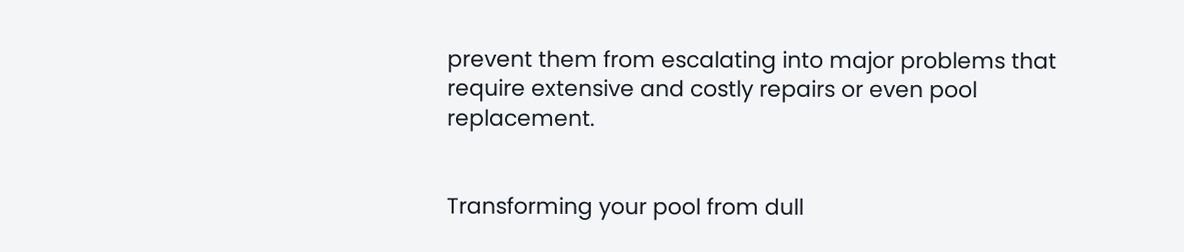prevent them from escalating into major problems that require extensive and costly repairs or even pool replacement.


Transforming your pool from dull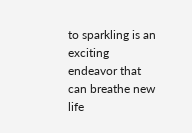to sparkling is an exciting endeavor that can breathe new life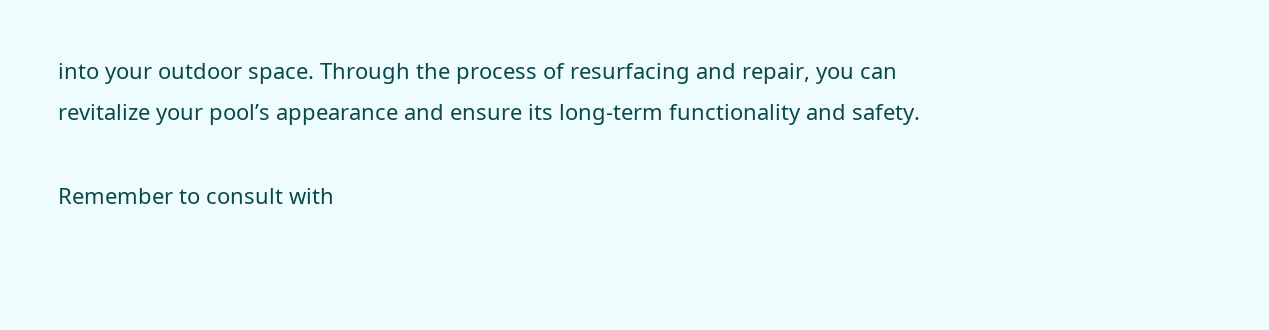into your outdoor space. Through the process of resurfacing and repair, you can revitalize your pool’s appearance and ensure its long-term functionality and safety.

Remember to consult with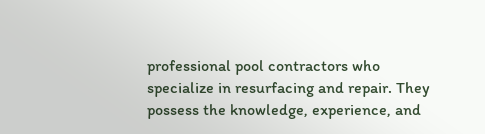professional pool contractors who specialize in resurfacing and repair. They possess the knowledge, experience, and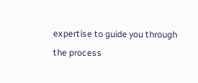expertise to guide you through the process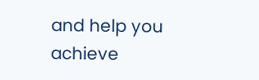and help you achieve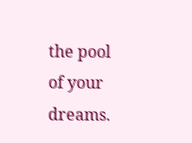the pool of your dreams.